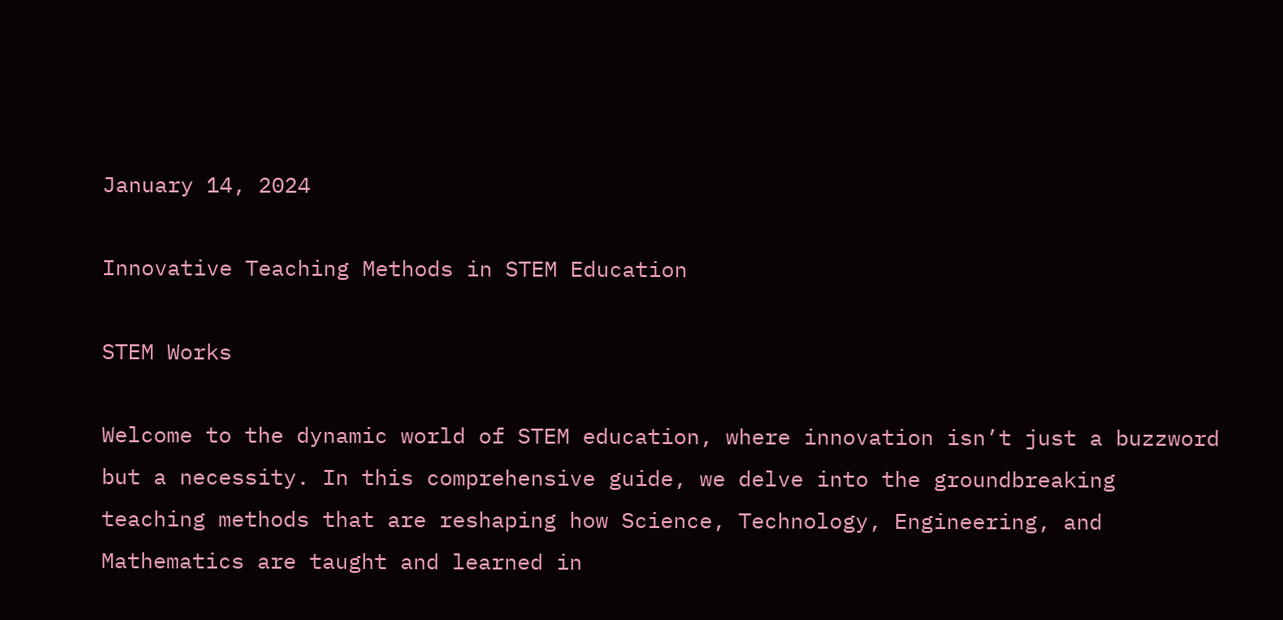January 14, 2024

Innovative Teaching Methods in STEM Education

STEM Works

Welcome to the dynamic world of STEM education, where innovation isn’t just a buzzword but a necessity. In this comprehensive guide, we delve into the groundbreaking teaching methods that are reshaping how Science, Technology, Engineering, and Mathematics are taught and learned in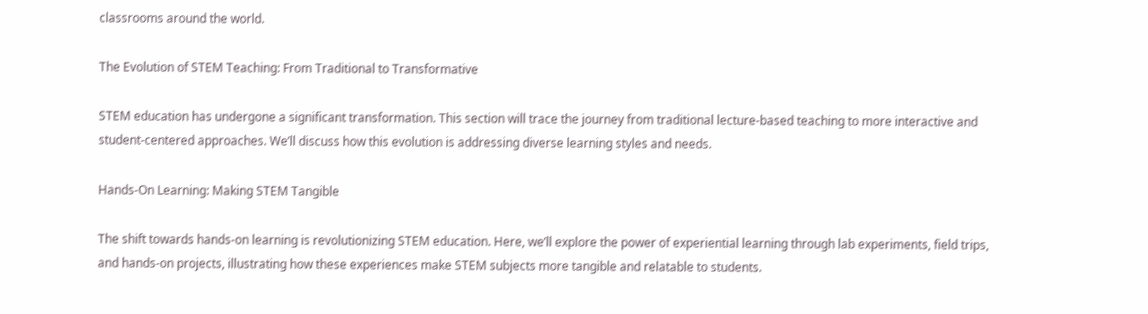classrooms around the world.

The Evolution of STEM Teaching: From Traditional to Transformative

STEM education has undergone a significant transformation. This section will trace the journey from traditional lecture-based teaching to more interactive and student-centered approaches. We’ll discuss how this evolution is addressing diverse learning styles and needs.

Hands-On Learning: Making STEM Tangible

The shift towards hands-on learning is revolutionizing STEM education. Here, we’ll explore the power of experiential learning through lab experiments, field trips, and hands-on projects, illustrating how these experiences make STEM subjects more tangible and relatable to students.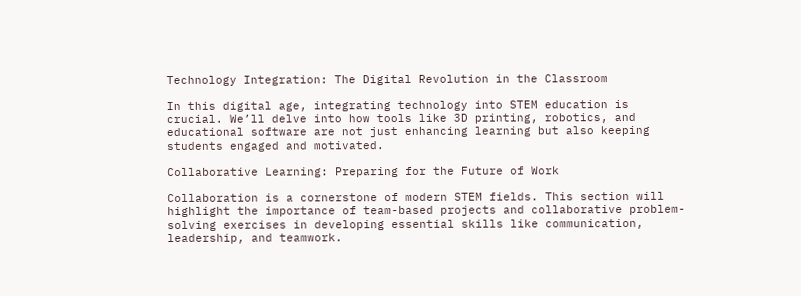Technology Integration: The Digital Revolution in the Classroom

In this digital age, integrating technology into STEM education is crucial. We’ll delve into how tools like 3D printing, robotics, and educational software are not just enhancing learning but also keeping students engaged and motivated.

Collaborative Learning: Preparing for the Future of Work

Collaboration is a cornerstone of modern STEM fields. This section will highlight the importance of team-based projects and collaborative problem-solving exercises in developing essential skills like communication, leadership, and teamwork.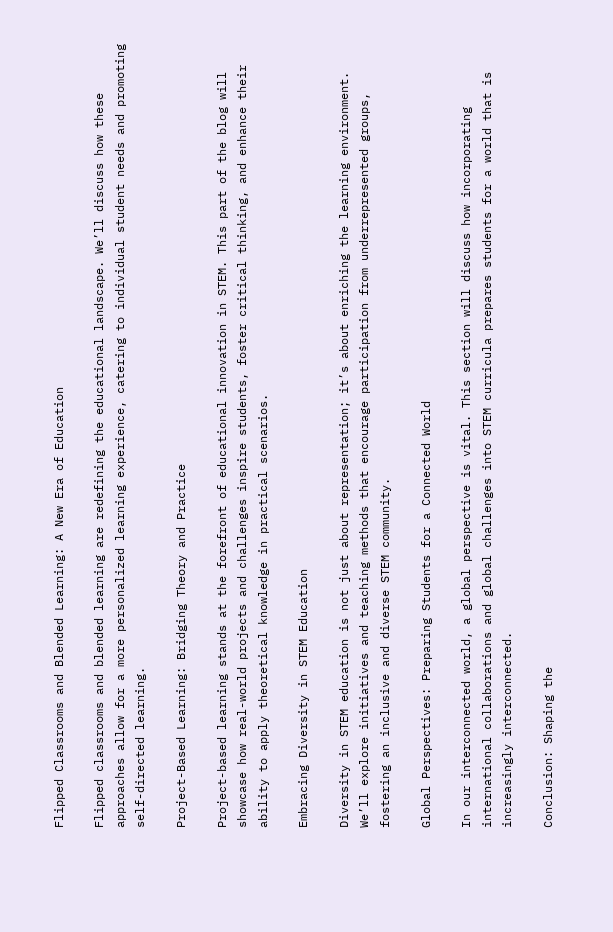Flipped Classrooms and Blended Learning: A New Era of Education

Flipped classrooms and blended learning are redefining the educational landscape. We’ll discuss how these approaches allow for a more personalized learning experience, catering to individual student needs and promoting self-directed learning.

Project-Based Learning: Bridging Theory and Practice

Project-based learning stands at the forefront of educational innovation in STEM. This part of the blog will showcase how real-world projects and challenges inspire students, foster critical thinking, and enhance their ability to apply theoretical knowledge in practical scenarios.

Embracing Diversity in STEM Education

Diversity in STEM education is not just about representation; it’s about enriching the learning environment. We’ll explore initiatives and teaching methods that encourage participation from underrepresented groups, fostering an inclusive and diverse STEM community.

Global Perspectives: Preparing Students for a Connected World

In our interconnected world, a global perspective is vital. This section will discuss how incorporating international collaborations and global challenges into STEM curricula prepares students for a world that is increasingly interconnected.

Conclusion: Shaping the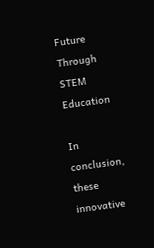Future Through STEM Education

In conclusion, these innovative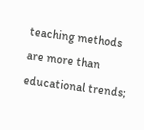teaching methods are more than educational trends;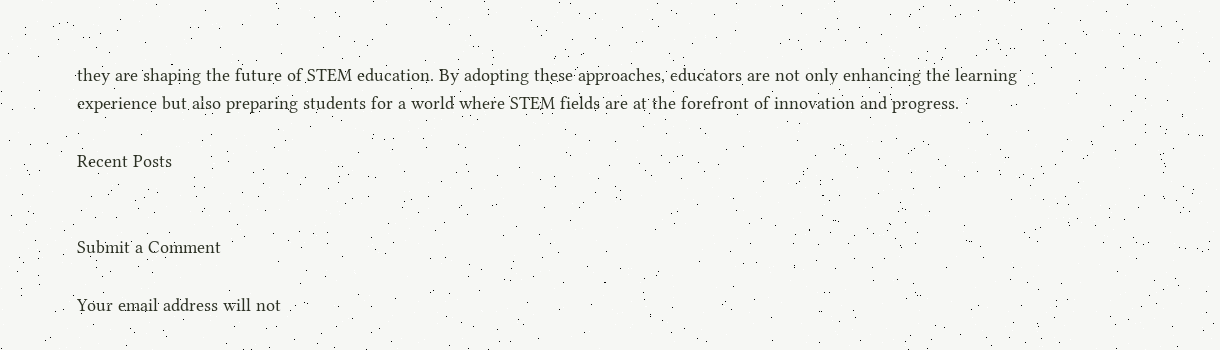they are shaping the future of STEM education. By adopting these approaches, educators are not only enhancing the learning experience but also preparing students for a world where STEM fields are at the forefront of innovation and progress.

Recent Posts


Submit a Comment

Your email address will not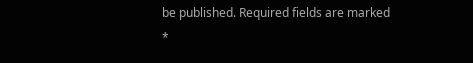be published. Required fields are marked *